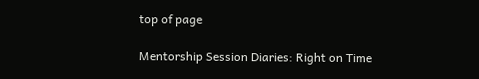top of page

Mentorship Session Diaries: Right on Time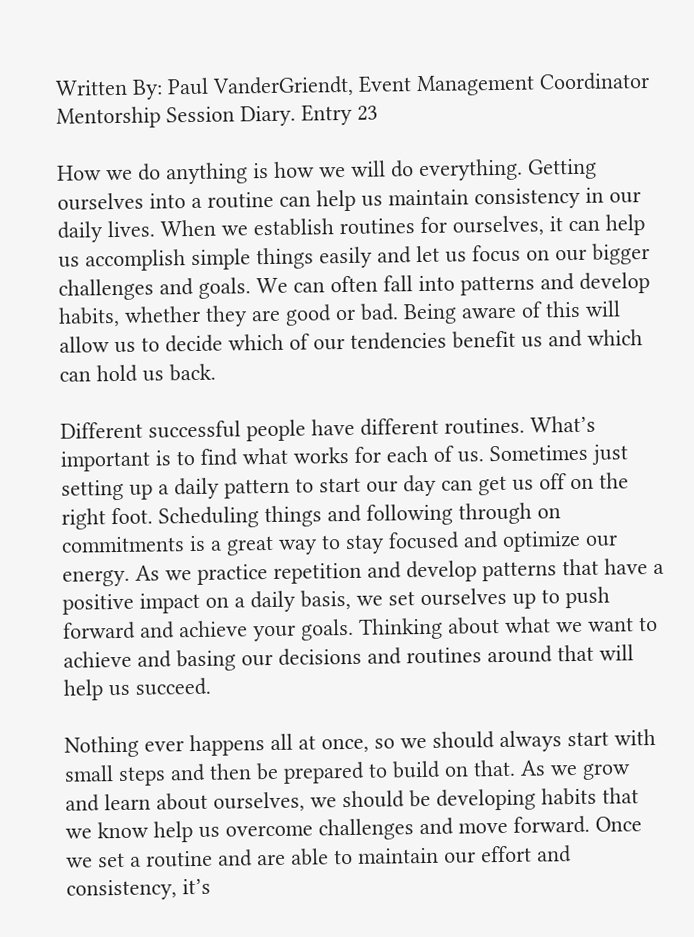Written By: Paul VanderGriendt, Event Management Coordinator Mentorship Session Diary. Entry 23

How we do anything is how we will do everything. Getting ourselves into a routine can help us maintain consistency in our daily lives. When we establish routines for ourselves, it can help us accomplish simple things easily and let us focus on our bigger challenges and goals. We can often fall into patterns and develop habits, whether they are good or bad. Being aware of this will allow us to decide which of our tendencies benefit us and which can hold us back.

Different successful people have different routines. What’s important is to find what works for each of us. Sometimes just setting up a daily pattern to start our day can get us off on the right foot. Scheduling things and following through on commitments is a great way to stay focused and optimize our energy. As we practice repetition and develop patterns that have a positive impact on a daily basis, we set ourselves up to push forward and achieve your goals. Thinking about what we want to achieve and basing our decisions and routines around that will help us succeed.

Nothing ever happens all at once, so we should always start with small steps and then be prepared to build on that. As we grow and learn about ourselves, we should be developing habits that we know help us overcome challenges and move forward. Once we set a routine and are able to maintain our effort and consistency, it’s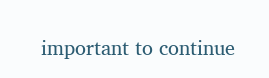important to continue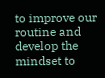to improve our routine and develop the mindset to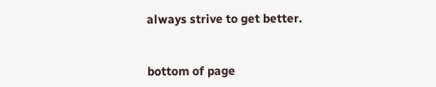always strive to get better.


bottom of page